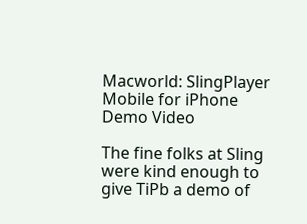Macworld: SlingPlayer Mobile for iPhone Demo Video

The fine folks at Sling were kind enough to give TiPb a demo of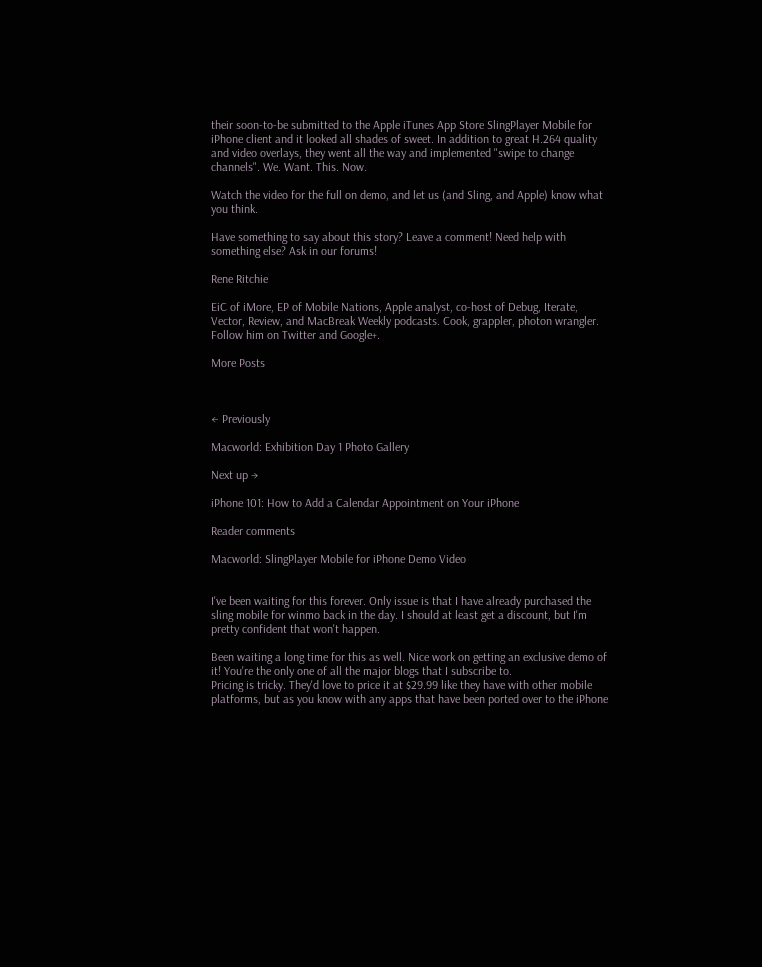their soon-to-be submitted to the Apple iTunes App Store SlingPlayer Mobile for iPhone client and it looked all shades of sweet. In addition to great H.264 quality and video overlays, they went all the way and implemented "swipe to change channels". We. Want. This. Now.

Watch the video for the full on demo, and let us (and Sling, and Apple) know what you think.

Have something to say about this story? Leave a comment! Need help with something else? Ask in our forums!

Rene Ritchie

EiC of iMore, EP of Mobile Nations, Apple analyst, co-host of Debug, Iterate, Vector, Review, and MacBreak Weekly podcasts. Cook, grappler, photon wrangler. Follow him on Twitter and Google+.

More Posts



← Previously

Macworld: Exhibition Day 1 Photo Gallery

Next up →

iPhone 101: How to Add a Calendar Appointment on Your iPhone

Reader comments

Macworld: SlingPlayer Mobile for iPhone Demo Video


I've been waiting for this forever. Only issue is that I have already purchased the sling mobile for winmo back in the day. I should at least get a discount, but I'm pretty confident that won't happen.

Been waiting a long time for this as well. Nice work on getting an exclusive demo of it! You're the only one of all the major blogs that I subscribe to.
Pricing is tricky. They'd love to price it at $29.99 like they have with other mobile platforms, but as you know with any apps that have been ported over to the iPhone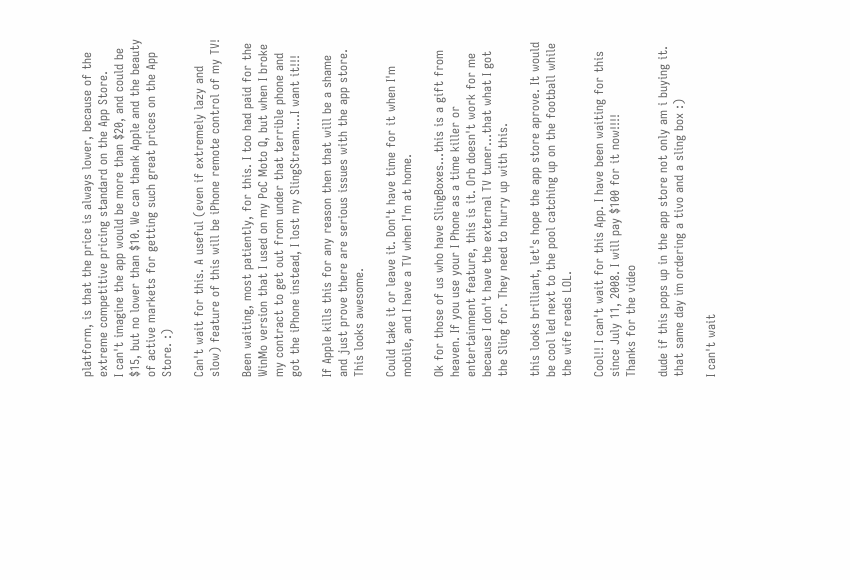platform, is that the price is always lower, because of the extreme competitive pricing standard on the App Store.
I can't imagine the app would be more than $20, and could be $15, but no lower than $10. We can thank Apple and the beauty of active markets for getting such great prices on the App Store. :)

Can't wait for this. A useful (even if extremely lazy and slow) feature of this will be iPhone remote control of my TV!

Been waiting, most patiently, for this. I too had paid for the WinMo version that I used on my PoC Moto Q, but when I broke my contract to get out from under that terrible phone and got the iPhone instead, I lost my SlingStream....I want it!!!

If Apple kills this for any reason then that will be a shame and just prove there are serious issues with the app store. This looks awesome.

Could take it or leave it. Don't have time for it when I'm mobile, and I have a TV when I'm at home.

Ok for those of us who have SlingBoxes...this is a gift from heaven. If you use your I Phone as a time killer or entertainment feature, this is it. Orb doesn't work for me because I don't have the external TV tuner...that what I got the Sling for. They need to hurry up with this.

this looks brilliant, let's hope the app store aprove. It would be cool led next to the pool catching up on the football while the wife reads LOL.

Cool!! I can't wait for this App. I have been waiting for this since July 11, 2008. I will pay $100 for it now!!!!
Thanks for the video

dude if this pops up in the app store not only am i buying it. that same day im ordering a tivo and a sling box :)

I can't wait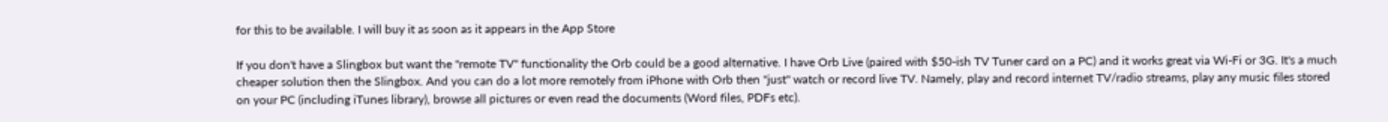for this to be available. I will buy it as soon as it appears in the App Store

If you don't have a Slingbox but want the "remote TV" functionality the Orb could be a good alternative. I have Orb Live (paired with $50-ish TV Tuner card on a PC) and it works great via Wi-Fi or 3G. It's a much cheaper solution then the Slingbox. And you can do a lot more remotely from iPhone with Orb then "just" watch or record live TV. Namely, play and record internet TV/radio streams, play any music files stored on your PC (including iTunes library), browse all pictures or even read the documents (Word files, PDFs etc).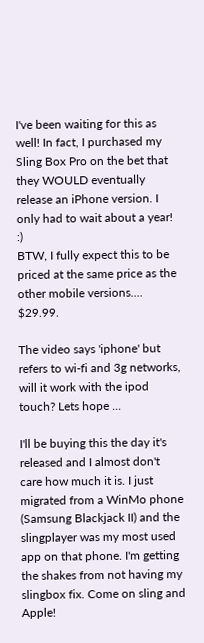I've been waiting for this as well! In fact, I purchased my Sling Box Pro on the bet that they WOULD eventually release an iPhone version. I only had to wait about a year! :)
BTW, I fully expect this to be priced at the same price as the other mobile versions.... $29.99.

The video says 'iphone' but refers to wi-fi and 3g networks, will it work with the ipod touch? Lets hope ...

I'll be buying this the day it's released and I almost don't care how much it is. I just migrated from a WinMo phone (Samsung Blackjack II) and the slingplayer was my most used app on that phone. I'm getting the shakes from not having my slingbox fix. Come on sling and Apple!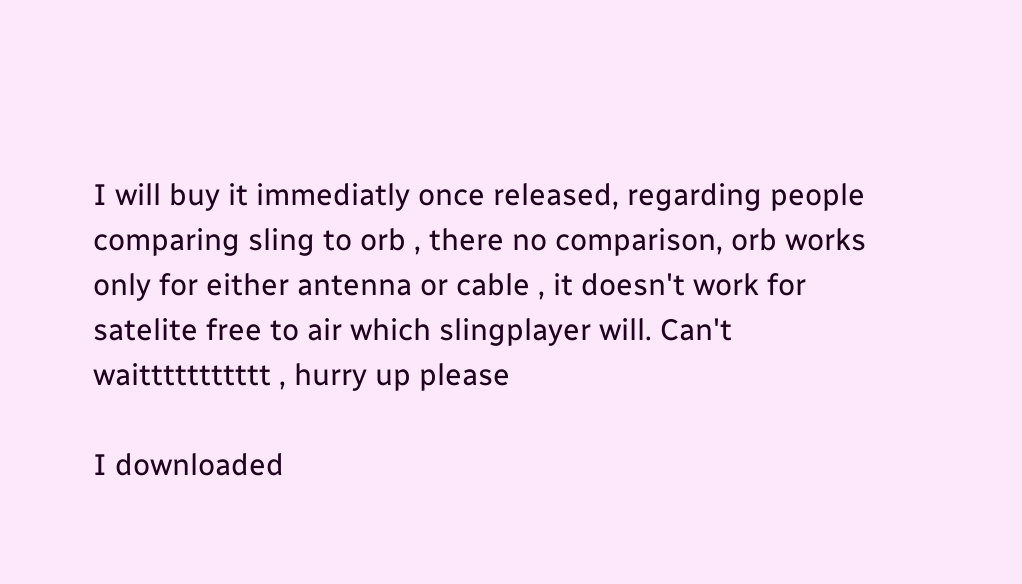I will buy it immediatly once released, regarding people comparing sling to orb , there no comparison, orb works only for either antenna or cable , it doesn't work for satelite free to air which slingplayer will. Can't waittttttttttt , hurry up please

I downloaded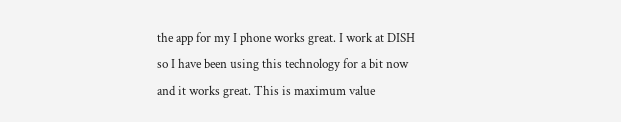the app for my I phone works great. I work at DISH so I have been using this technology for a bit now and it works great. This is maximum value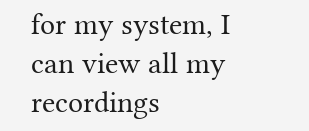for my system, I can view all my recordings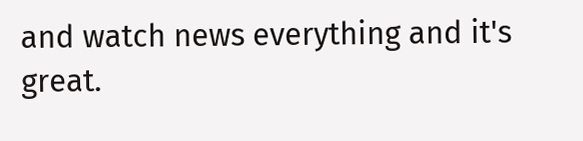and watch news everything and it's great.